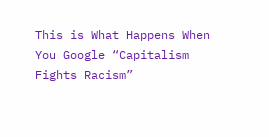This is What Happens When You Google “Capitalism Fights Racism”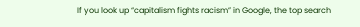If you look up “capitalism fights racism” in Google, the top search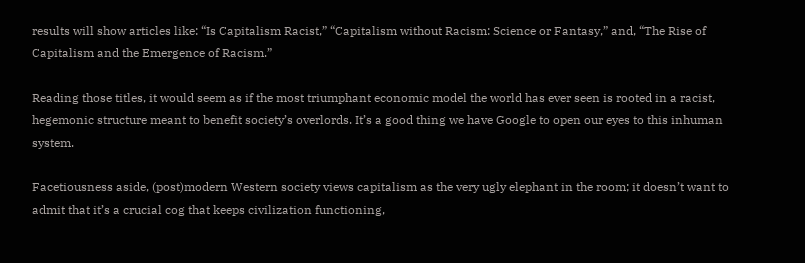results will show articles like: “Is Capitalism Racist,” “Capitalism without Racism: Science or Fantasy,” and, “The Rise of Capitalism and the Emergence of Racism.”

Reading those titles, it would seem as if the most triumphant economic model the world has ever seen is rooted in a racist, hegemonic structure meant to benefit society’s overlords. It’s a good thing we have Google to open our eyes to this inhuman system.

Facetiousness aside, (post)modern Western society views capitalism as the very ugly elephant in the room; it doesn’t want to admit that it’s a crucial cog that keeps civilization functioning,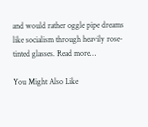and would rather oggle pipe dreams like socialism through heavily rose-tinted glasses. Read more…

You Might Also Like